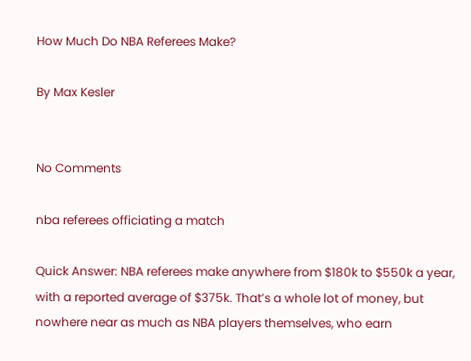How Much Do NBA Referees Make?

By Max Kesler


No Comments

nba referees officiating a match

Quick Answer: NBA referees make anywhere from $180k to $550k a year, with a reported average of $375k. That’s a whole lot of money, but nowhere near as much as NBA players themselves, who earn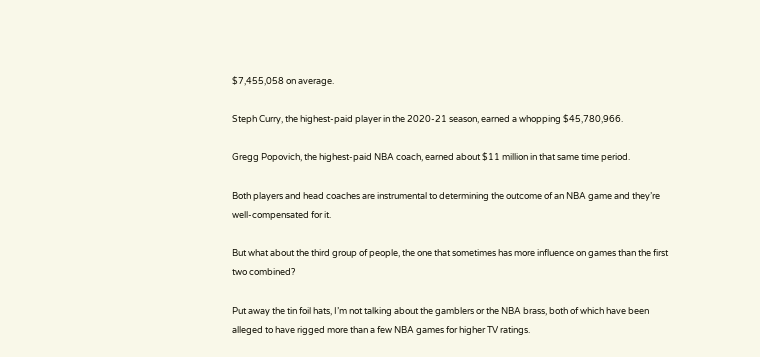$7,455,058 on average.

Steph Curry, the highest-paid player in the 2020-21 season, earned a whopping $45,780,966.

Gregg Popovich, the highest-paid NBA coach, earned about $11 million in that same time period.

Both players and head coaches are instrumental to determining the outcome of an NBA game and they’re well-compensated for it.

But what about the third group of people, the one that sometimes has more influence on games than the first two combined?

Put away the tin foil hats, I’m not talking about the gamblers or the NBA brass, both of which have been alleged to have rigged more than a few NBA games for higher TV ratings.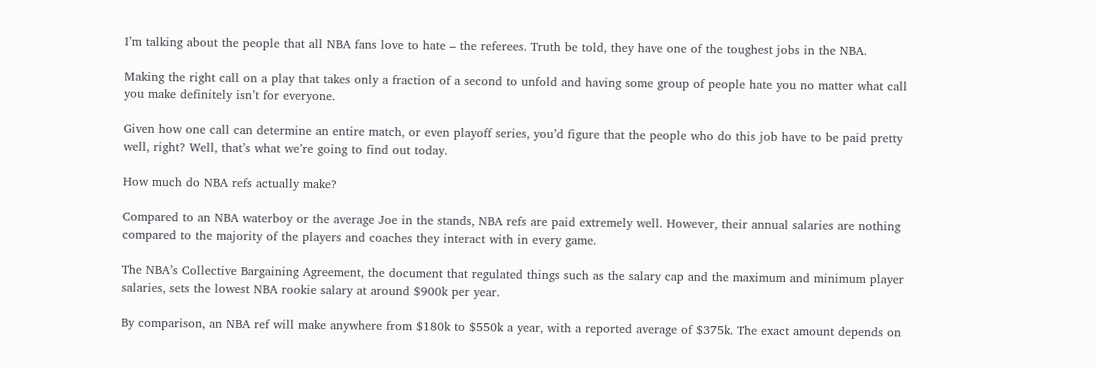I’m talking about the people that all NBA fans love to hate – the referees. Truth be told, they have one of the toughest jobs in the NBA.

Making the right call on a play that takes only a fraction of a second to unfold and having some group of people hate you no matter what call you make definitely isn’t for everyone.

Given how one call can determine an entire match, or even playoff series, you’d figure that the people who do this job have to be paid pretty well, right? Well, that’s what we’re going to find out today.

How much do NBA refs actually make?

Compared to an NBA waterboy or the average Joe in the stands, NBA refs are paid extremely well. However, their annual salaries are nothing compared to the majority of the players and coaches they interact with in every game.

The NBA’s Collective Bargaining Agreement, the document that regulated things such as the salary cap and the maximum and minimum player salaries, sets the lowest NBA rookie salary at around $900k per year.

By comparison, an NBA ref will make anywhere from $180k to $550k a year, with a reported average of $375k. The exact amount depends on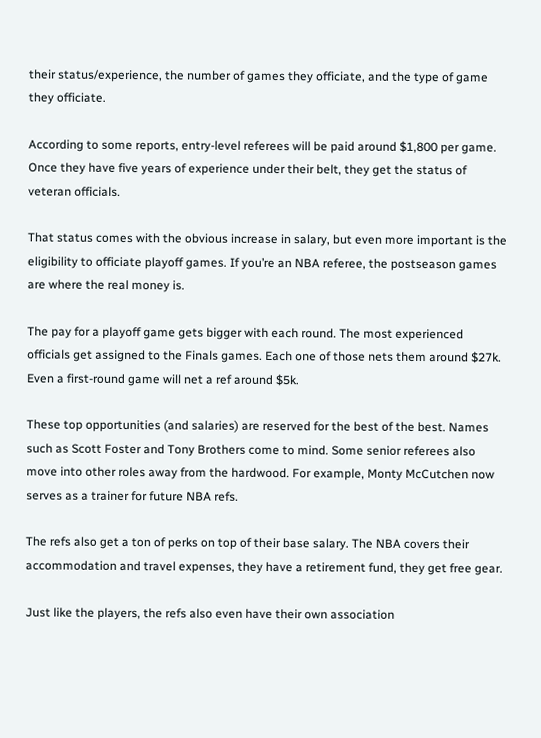their status/experience, the number of games they officiate, and the type of game they officiate.

According to some reports, entry-level referees will be paid around $1,800 per game. Once they have five years of experience under their belt, they get the status of veteran officials.

That status comes with the obvious increase in salary, but even more important is the eligibility to officiate playoff games. If you’re an NBA referee, the postseason games are where the real money is.

The pay for a playoff game gets bigger with each round. The most experienced officials get assigned to the Finals games. Each one of those nets them around $27k. Even a first-round game will net a ref around $5k.

These top opportunities (and salaries) are reserved for the best of the best. Names such as Scott Foster and Tony Brothers come to mind. Some senior referees also move into other roles away from the hardwood. For example, Monty McCutchen now serves as a trainer for future NBA refs.

The refs also get a ton of perks on top of their base salary. The NBA covers their accommodation and travel expenses, they have a retirement fund, they get free gear.

Just like the players, the refs also even have their own association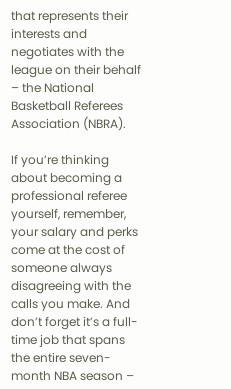that represents their interests and negotiates with the league on their behalf – the National Basketball Referees Association (NBRA).

If you’re thinking about becoming a professional referee yourself, remember, your salary and perks come at the cost of someone always disagreeing with the calls you make. And don’t forget it’s a full-time job that spans the entire seven-month NBA season –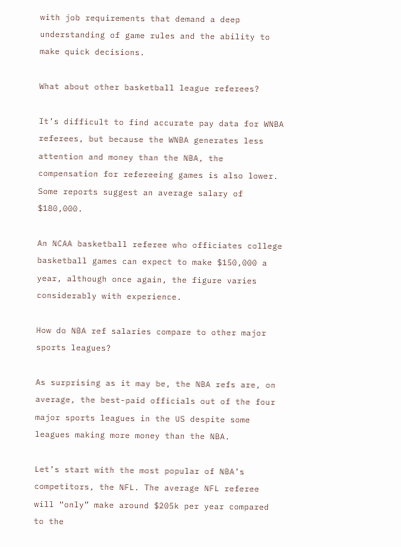with job requirements that demand a deep understanding of game rules and the ability to make quick decisions.

What about other basketball league referees?

It’s difficult to find accurate pay data for WNBA referees, but because the WNBA generates less attention and money than the NBA, the compensation for refereeing games is also lower. Some reports suggest an average salary of $180,000.

An NCAA basketball referee who officiates college basketball games can expect to make $150,000 a year, although once again, the figure varies considerably with experience.

How do NBA ref salaries compare to other major sports leagues?

As surprising as it may be, the NBA refs are, on average, the best-paid officials out of the four major sports leagues in the US despite some leagues making more money than the NBA.

Let’s start with the most popular of NBA’s competitors, the NFL. The average NFL referee will “only” make around $205k per year compared to the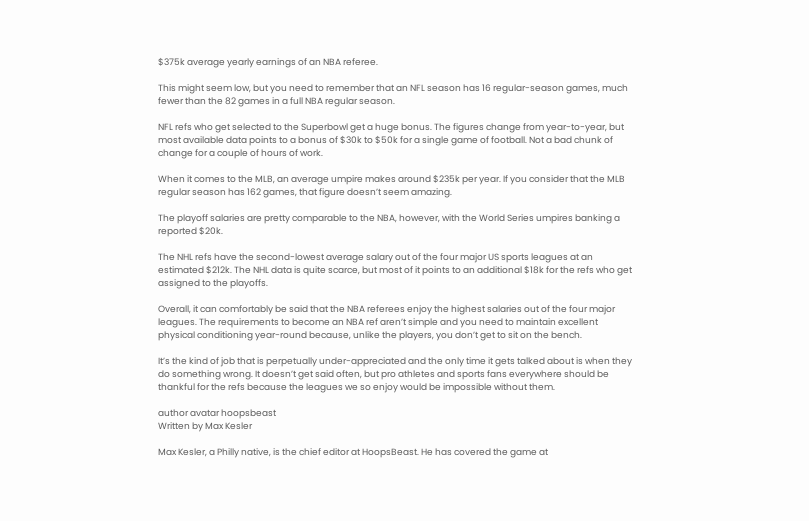$375k average yearly earnings of an NBA referee.

This might seem low, but you need to remember that an NFL season has 16 regular-season games, much fewer than the 82 games in a full NBA regular season.

NFL refs who get selected to the Superbowl get a huge bonus. The figures change from year-to-year, but most available data points to a bonus of $30k to $50k for a single game of football. Not a bad chunk of change for a couple of hours of work.

When it comes to the MLB, an average umpire makes around $235k per year. If you consider that the MLB regular season has 162 games, that figure doesn’t seem amazing.

The playoff salaries are pretty comparable to the NBA, however, with the World Series umpires banking a reported $20k.

The NHL refs have the second-lowest average salary out of the four major US sports leagues at an estimated $212k. The NHL data is quite scarce, but most of it points to an additional $18k for the refs who get assigned to the playoffs.

Overall, it can comfortably be said that the NBA referees enjoy the highest salaries out of the four major leagues. The requirements to become an NBA ref aren’t simple and you need to maintain excellent physical conditioning year-round because, unlike the players, you don’t get to sit on the bench.

It’s the kind of job that is perpetually under-appreciated and the only time it gets talked about is when they do something wrong. It doesn’t get said often, but pro athletes and sports fans everywhere should be thankful for the refs because the leagues we so enjoy would be impossible without them.

author avatar hoopsbeast
Written by Max Kesler

Max Kesler, a Philly native, is the chief editor at HoopsBeast. He has covered the game at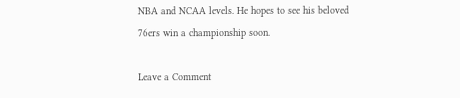NBA and NCAA levels. He hopes to see his beloved 76ers win a championship soon.

Leave a Comment